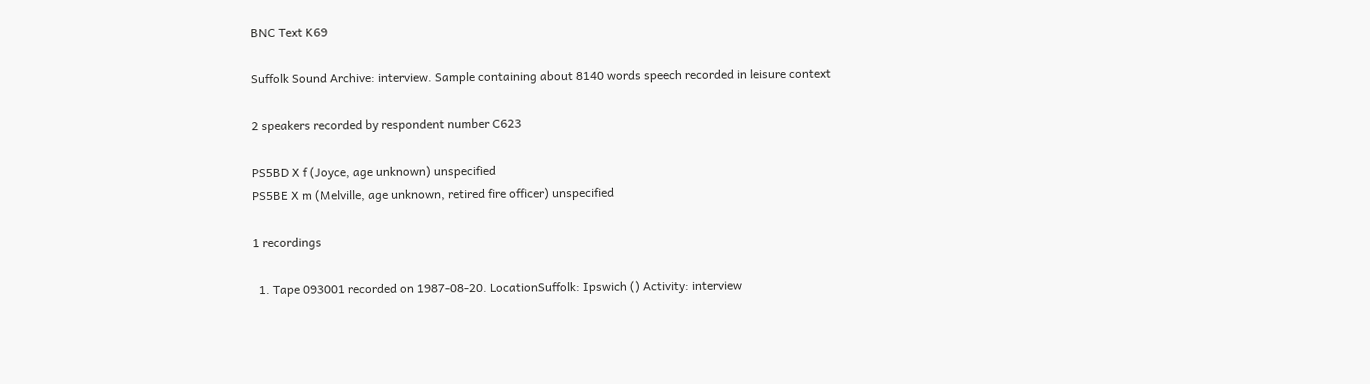BNC Text K69

Suffolk Sound Archive: interview. Sample containing about 8140 words speech recorded in leisure context

2 speakers recorded by respondent number C623

PS5BD X f (Joyce, age unknown) unspecified
PS5BE X m (Melville, age unknown, retired fire officer) unspecified

1 recordings

  1. Tape 093001 recorded on 1987-08-20. LocationSuffolk: Ipswich () Activity: interview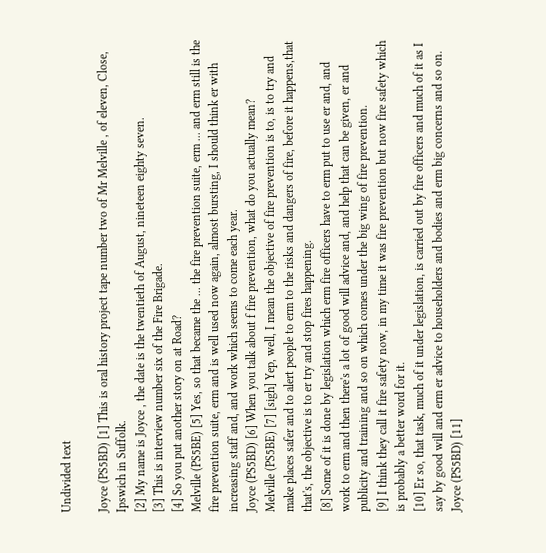Undivided text

Joyce (PS5BD) [1] This is oral history project tape number two of Mr Melville , of eleven, Close, Ipswich in Suffolk.
[2] My name is Joyce , the date is the twentieth of August, nineteen eighty seven.
[3] This is interview number six of the Fire Brigade.
[4] So you put another story on at Road?
Melville (PS5BE) [5] Yes, so that became the ... the fire prevention suite, erm ... and erm still is the fire prevention suite, erm and is well used now again, almost bursting, I should think er with increasing staff and, and work which seems to come each year.
Joyce (PS5BD) [6] When you talk about f fire prevention, what do you actually mean?
Melville (PS5BE) [7] [sigh] Yep, well, I mean the objective of fire prevention is to, is to try and make places safer and to alert people to erm to the risks and dangers of fire, before it happens,that that's, the objective is to er try and stop fires happening.
[8] Some of it is done by legislation which erm fire officers have to erm put to use er and, and work to erm and then there's a lot of good will advice and, and help that can be given, er and publicity and training and so on which comes under the big wing of fire prevention.
[9] I think they call it fire safety now, in my time it was fire prevention but now fire safety which is probably a better word for it.
[10] Er so, that task, much of it under legislation, is carried out by fire officers and much of it as I say by good will and erm er advice to householders and bodies and erm big concerns and so on.
Joyce (PS5BD) [11]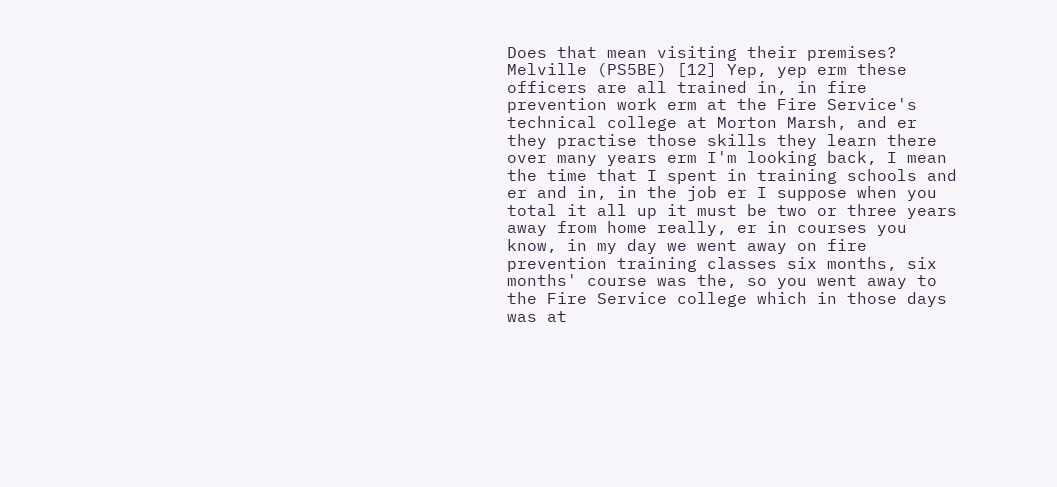Does that mean visiting their premises?
Melville (PS5BE) [12] Yep, yep erm these officers are all trained in, in fire prevention work erm at the Fire Service's technical college at Morton Marsh, and er they practise those skills they learn there over many years erm I'm looking back, I mean the time that I spent in training schools and er and in, in the job er I suppose when you total it all up it must be two or three years away from home really, er in courses you know, in my day we went away on fire prevention training classes six months, six months' course was the, so you went away to the Fire Service college which in those days was at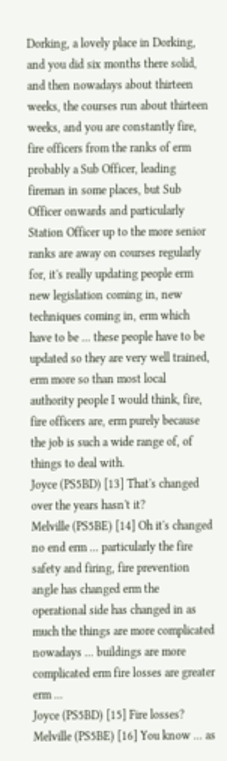Dorking, a lovely place in Dorking, and you did six months there solid, and then nowadays about thirteen weeks, the courses run about thirteen weeks, and you are constantly fire, fire officers from the ranks of erm probably a Sub Officer, leading fireman in some places, but Sub Officer onwards and particularly Station Officer up to the more senior ranks are away on courses regularly for, it's really updating people erm new legislation coming in, new techniques coming in, erm which have to be ... these people have to be updated so they are very well trained, erm more so than most local authority people I would think, fire, fire officers are, erm purely because the job is such a wide range of, of things to deal with.
Joyce (PS5BD) [13] That's changed over the years hasn't it?
Melville (PS5BE) [14] Oh it's changed no end erm ... particularly the fire safety and firing, fire prevention angle has changed erm the operational side has changed in as much the things are more complicated nowadays ... buildings are more complicated erm fire losses are greater erm ...
Joyce (PS5BD) [15] Fire losses?
Melville (PS5BE) [16] You know ... as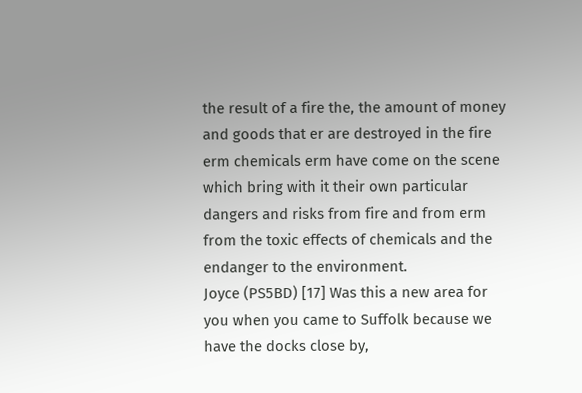the result of a fire the, the amount of money and goods that er are destroyed in the fire erm chemicals erm have come on the scene which bring with it their own particular dangers and risks from fire and from erm from the toxic effects of chemicals and the endanger to the environment.
Joyce (PS5BD) [17] Was this a new area for you when you came to Suffolk because we have the docks close by,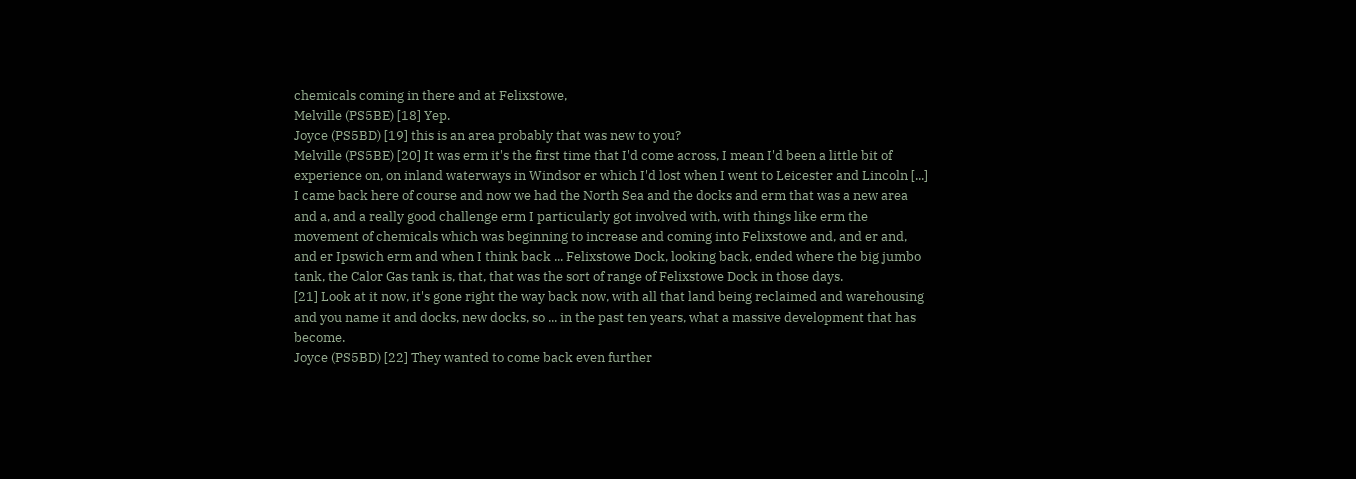chemicals coming in there and at Felixstowe,
Melville (PS5BE) [18] Yep.
Joyce (PS5BD) [19] this is an area probably that was new to you?
Melville (PS5BE) [20] It was erm it's the first time that I'd come across, I mean I'd been a little bit of experience on, on inland waterways in Windsor er which I'd lost when I went to Leicester and Lincoln [...] I came back here of course and now we had the North Sea and the docks and erm that was a new area and a, and a really good challenge erm I particularly got involved with, with things like erm the movement of chemicals which was beginning to increase and coming into Felixstowe and, and er and, and er Ipswich erm and when I think back ... Felixstowe Dock, looking back, ended where the big jumbo tank, the Calor Gas tank is, that, that was the sort of range of Felixstowe Dock in those days.
[21] Look at it now, it's gone right the way back now, with all that land being reclaimed and warehousing and you name it and docks, new docks, so ... in the past ten years, what a massive development that has become.
Joyce (PS5BD) [22] They wanted to come back even further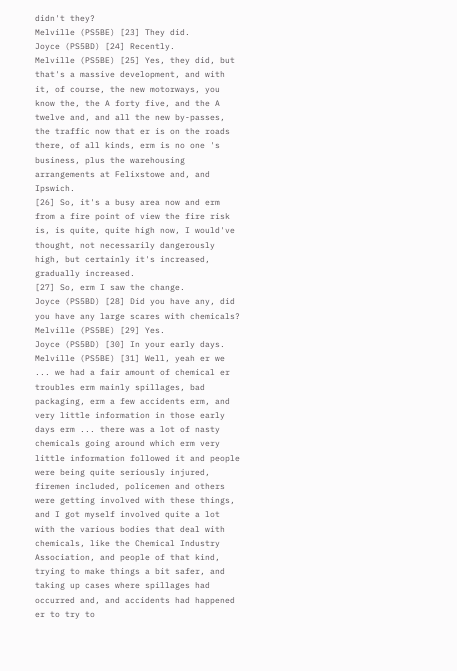didn't they?
Melville (PS5BE) [23] They did.
Joyce (PS5BD) [24] Recently.
Melville (PS5BE) [25] Yes, they did, but that's a massive development, and with it, of course, the new motorways, you know the, the A forty five, and the A twelve and, and all the new by-passes, the traffic now that er is on the roads there, of all kinds, erm is no one 's business, plus the warehousing arrangements at Felixstowe and, and Ipswich.
[26] So, it's a busy area now and erm from a fire point of view the fire risk is, is quite, quite high now, I would've thought, not necessarily dangerously high, but certainly it's increased, gradually increased.
[27] So, erm I saw the change.
Joyce (PS5BD) [28] Did you have any, did you have any large scares with chemicals?
Melville (PS5BE) [29] Yes.
Joyce (PS5BD) [30] In your early days.
Melville (PS5BE) [31] Well, yeah er we ... we had a fair amount of chemical er troubles erm mainly spillages, bad packaging, erm a few accidents erm, and very little information in those early days erm ... there was a lot of nasty chemicals going around which erm very little information followed it and people were being quite seriously injured, firemen included, policemen and others were getting involved with these things, and I got myself involved quite a lot with the various bodies that deal with chemicals, like the Chemical Industry Association, and people of that kind, trying to make things a bit safer, and taking up cases where spillages had occurred and, and accidents had happened er to try to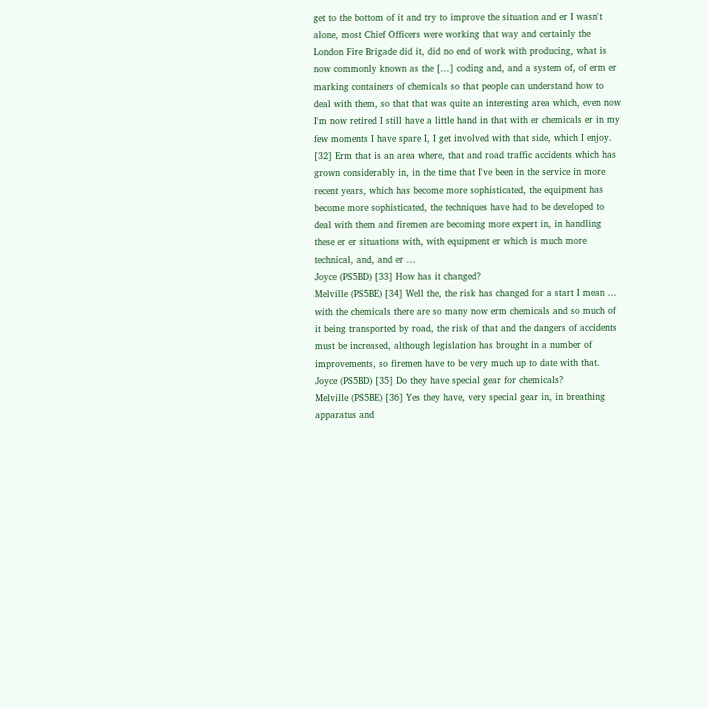get to the bottom of it and try to improve the situation and er I wasn't alone, most Chief Officers were working that way and certainly the London Fire Brigade did it, did no end of work with producing, what is now commonly known as the [...] coding and, and a system of, of erm er marking containers of chemicals so that people can understand how to deal with them, so that that was quite an interesting area which, even now I'm now retired I still have a little hand in that with er chemicals er in my few moments I have spare I, I get involved with that side, which I enjoy.
[32] Erm that is an area where, that and road traffic accidents which has grown considerably in, in the time that I've been in the service in more recent years, which has become more sophisticated, the equipment has become more sophisticated, the techniques have had to be developed to deal with them and firemen are becoming more expert in, in handling these er er situations with, with equipment er which is much more technical, and, and er ...
Joyce (PS5BD) [33] How has it changed?
Melville (PS5BE) [34] Well the, the risk has changed for a start I mean ... with the chemicals there are so many now erm chemicals and so much of it being transported by road, the risk of that and the dangers of accidents must be increased, although legislation has brought in a number of improvements, so firemen have to be very much up to date with that.
Joyce (PS5BD) [35] Do they have special gear for chemicals?
Melville (PS5BE) [36] Yes they have, very special gear in, in breathing apparatus and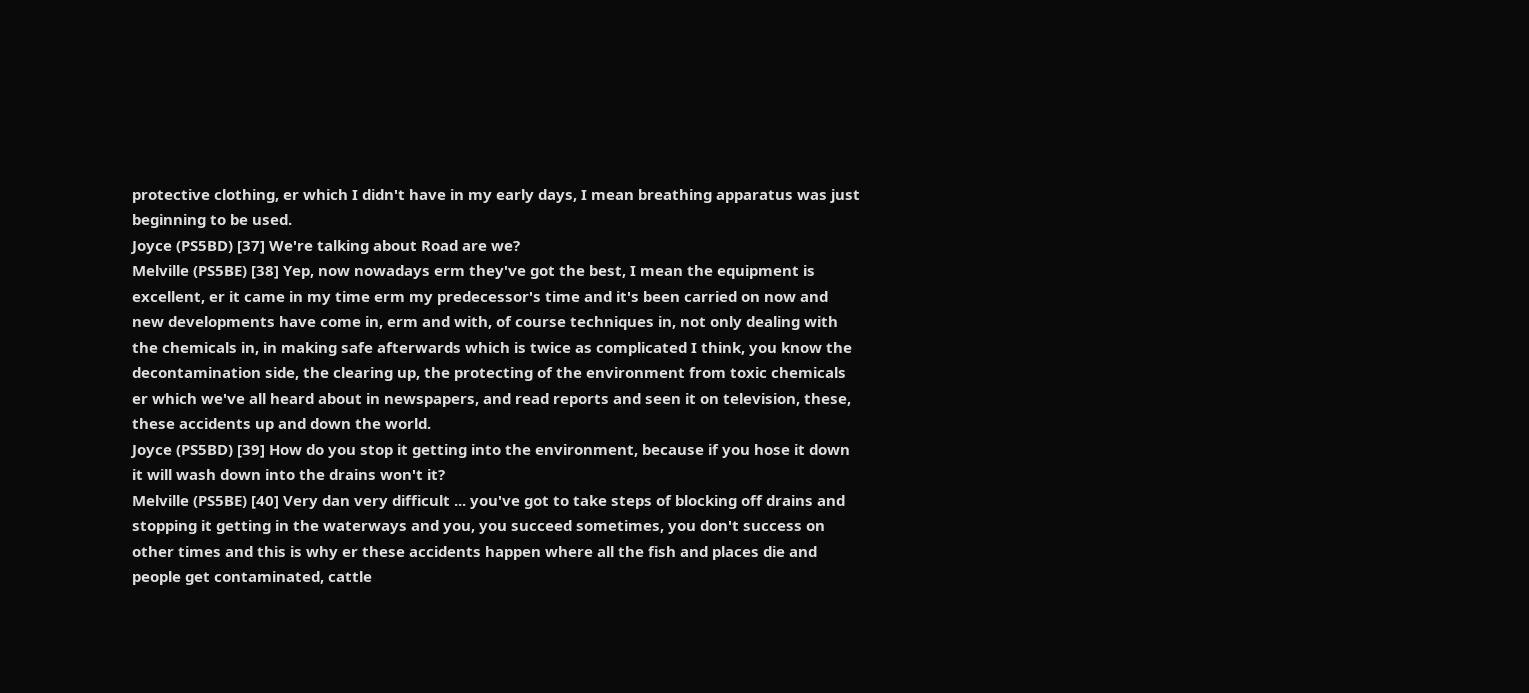protective clothing, er which I didn't have in my early days, I mean breathing apparatus was just beginning to be used.
Joyce (PS5BD) [37] We're talking about Road are we?
Melville (PS5BE) [38] Yep, now nowadays erm they've got the best, I mean the equipment is excellent, er it came in my time erm my predecessor's time and it's been carried on now and new developments have come in, erm and with, of course techniques in, not only dealing with the chemicals in, in making safe afterwards which is twice as complicated I think, you know the decontamination side, the clearing up, the protecting of the environment from toxic chemicals er which we've all heard about in newspapers, and read reports and seen it on television, these, these accidents up and down the world.
Joyce (PS5BD) [39] How do you stop it getting into the environment, because if you hose it down it will wash down into the drains won't it?
Melville (PS5BE) [40] Very dan very difficult ... you've got to take steps of blocking off drains and stopping it getting in the waterways and you, you succeed sometimes, you don't success on other times and this is why er these accidents happen where all the fish and places die and people get contaminated, cattle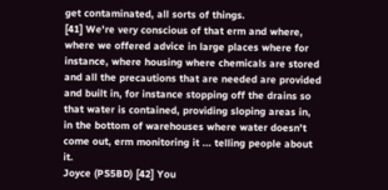get contaminated, all sorts of things.
[41] We're very conscious of that erm and where, where we offered advice in large places where for instance, where housing where chemicals are stored and all the precautions that are needed are provided and built in, for instance stopping off the drains so that water is contained, providing sloping areas in, in the bottom of warehouses where water doesn't come out, erm monitoring it ... telling people about it.
Joyce (PS5BD) [42] You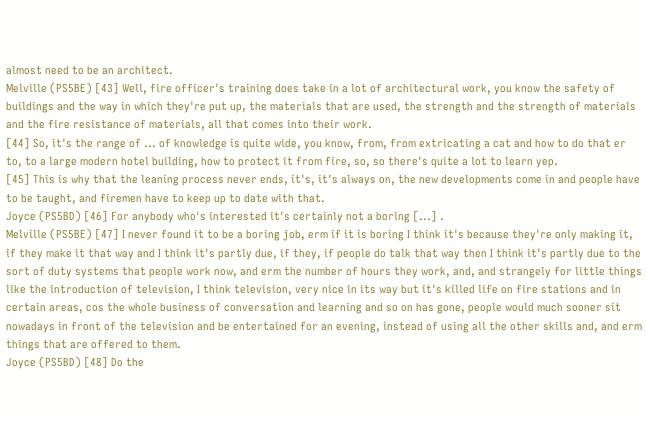almost need to be an architect.
Melville (PS5BE) [43] Well, fire officer's training does take in a lot of architectural work, you know the safety of buildings and the way in which they're put up, the materials that are used, the strength and the strength of materials and the fire resistance of materials, all that comes into their work.
[44] So, it's the range of ... of knowledge is quite wide, you know, from, from extricating a cat and how to do that er to, to a large modern hotel building, how to protect it from fire, so, so there's quite a lot to learn yep.
[45] This is why that the leaning process never ends, it's, it's always on, the new developments come in and people have to be taught, and firemen have to keep up to date with that.
Joyce (PS5BD) [46] For anybody who's interested it's certainly not a boring [...] .
Melville (PS5BE) [47] I never found it to be a boring job, erm if it is boring I think it's because they're only making it, if they make it that way and I think it's partly due, if they, if people do talk that way then I think it's partly due to the sort of duty systems that people work now, and erm the number of hours they work, and, and strangely for little things like the introduction of television, I think television, very nice in its way but it's killed life on fire stations and in certain areas, cos the whole business of conversation and learning and so on has gone, people would much sooner sit nowadays in front of the television and be entertained for an evening, instead of using all the other skills and, and erm things that are offered to them.
Joyce (PS5BD) [48] Do the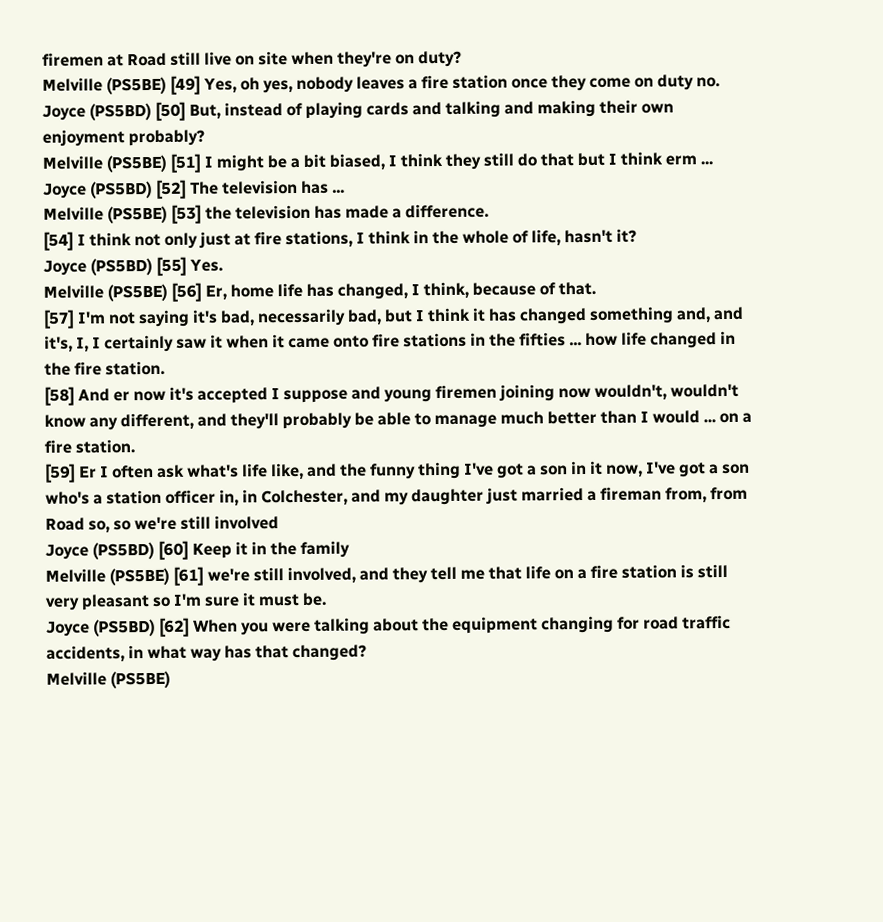firemen at Road still live on site when they're on duty?
Melville (PS5BE) [49] Yes, oh yes, nobody leaves a fire station once they come on duty no.
Joyce (PS5BD) [50] But, instead of playing cards and talking and making their own enjoyment probably?
Melville (PS5BE) [51] I might be a bit biased, I think they still do that but I think erm ...
Joyce (PS5BD) [52] The television has ...
Melville (PS5BE) [53] the television has made a difference.
[54] I think not only just at fire stations, I think in the whole of life, hasn't it?
Joyce (PS5BD) [55] Yes.
Melville (PS5BE) [56] Er, home life has changed, I think, because of that.
[57] I'm not saying it's bad, necessarily bad, but I think it has changed something and, and it's, I, I certainly saw it when it came onto fire stations in the fifties ... how life changed in the fire station.
[58] And er now it's accepted I suppose and young firemen joining now wouldn't, wouldn't know any different, and they'll probably be able to manage much better than I would ... on a fire station.
[59] Er I often ask what's life like, and the funny thing I've got a son in it now, I've got a son who's a station officer in, in Colchester, and my daughter just married a fireman from, from Road so, so we're still involved
Joyce (PS5BD) [60] Keep it in the family
Melville (PS5BE) [61] we're still involved, and they tell me that life on a fire station is still very pleasant so I'm sure it must be.
Joyce (PS5BD) [62] When you were talking about the equipment changing for road traffic accidents, in what way has that changed?
Melville (PS5BE)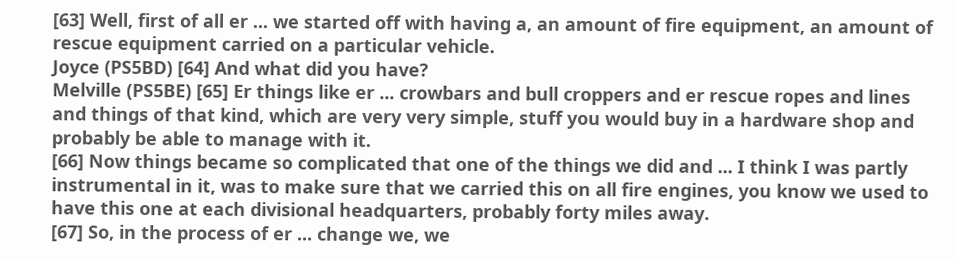[63] Well, first of all er ... we started off with having a, an amount of fire equipment, an amount of rescue equipment carried on a particular vehicle.
Joyce (PS5BD) [64] And what did you have?
Melville (PS5BE) [65] Er things like er ... crowbars and bull croppers and er rescue ropes and lines and things of that kind, which are very very simple, stuff you would buy in a hardware shop and probably be able to manage with it.
[66] Now things became so complicated that one of the things we did and ... I think I was partly instrumental in it, was to make sure that we carried this on all fire engines, you know we used to have this one at each divisional headquarters, probably forty miles away.
[67] So, in the process of er ... change we, we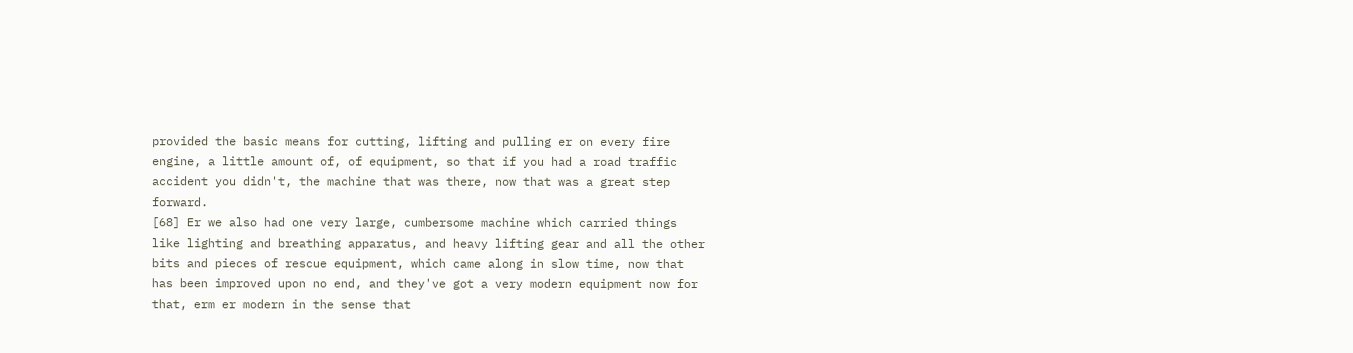provided the basic means for cutting, lifting and pulling er on every fire engine, a little amount of, of equipment, so that if you had a road traffic accident you didn't, the machine that was there, now that was a great step forward.
[68] Er we also had one very large, cumbersome machine which carried things like lighting and breathing apparatus, and heavy lifting gear and all the other bits and pieces of rescue equipment, which came along in slow time, now that has been improved upon no end, and they've got a very modern equipment now for that, erm er modern in the sense that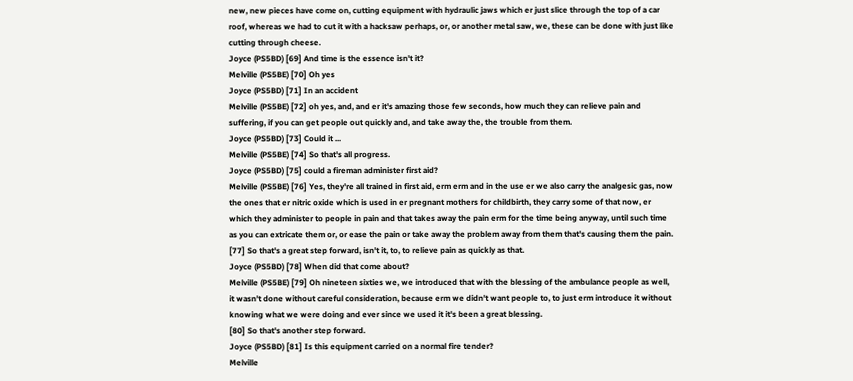new, new pieces have come on, cutting equipment with hydraulic jaws which er just slice through the top of a car roof, whereas we had to cut it with a hacksaw perhaps, or, or another metal saw, we, these can be done with just like cutting through cheese.
Joyce (PS5BD) [69] And time is the essence isn't it?
Melville (PS5BE) [70] Oh yes
Joyce (PS5BD) [71] In an accident
Melville (PS5BE) [72] oh yes, and, and er it's amazing those few seconds, how much they can relieve pain and suffering, if you can get people out quickly and, and take away the, the trouble from them.
Joyce (PS5BD) [73] Could it ...
Melville (PS5BE) [74] So that's all progress.
Joyce (PS5BD) [75] could a fireman administer first aid?
Melville (PS5BE) [76] Yes, they're all trained in first aid, erm erm and in the use er we also carry the analgesic gas, now the ones that er nitric oxide which is used in er pregnant mothers for childbirth, they carry some of that now, er which they administer to people in pain and that takes away the pain erm for the time being anyway, until such time as you can extricate them or, or ease the pain or take away the problem away from them that's causing them the pain.
[77] So that's a great step forward, isn't it, to, to relieve pain as quickly as that.
Joyce (PS5BD) [78] When did that come about?
Melville (PS5BE) [79] Oh nineteen sixties we, we introduced that with the blessing of the ambulance people as well, it wasn't done without careful consideration, because erm we didn't want people to, to just erm introduce it without knowing what we were doing and ever since we used it it's been a great blessing.
[80] So that's another step forward.
Joyce (PS5BD) [81] Is this equipment carried on a normal fire tender?
Melville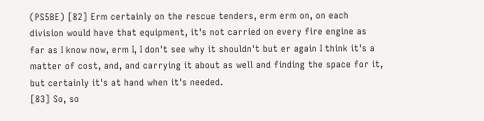(PS5BE) [82] Erm certainly on the rescue tenders, erm erm on, on each division would have that equipment, it's not carried on every fire engine as far as I know now, erm I, I don't see why it shouldn't but er again I think it's a matter of cost, and, and carrying it about as well and finding the space for it, but certainly it's at hand when it's needed.
[83] So, so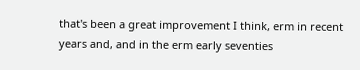that's been a great improvement I think, erm in recent years and, and in the erm early seventies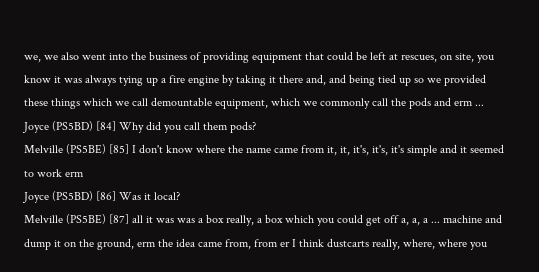we, we also went into the business of providing equipment that could be left at rescues, on site, you know it was always tying up a fire engine by taking it there and, and being tied up so we provided these things which we call demountable equipment, which we commonly call the pods and erm ...
Joyce (PS5BD) [84] Why did you call them pods?
Melville (PS5BE) [85] I don't know where the name came from it, it, it's, it's, it's simple and it seemed to work erm
Joyce (PS5BD) [86] Was it local?
Melville (PS5BE) [87] all it was was a box really, a box which you could get off a, a, a ... machine and dump it on the ground, erm the idea came from, from er I think dustcarts really, where, where you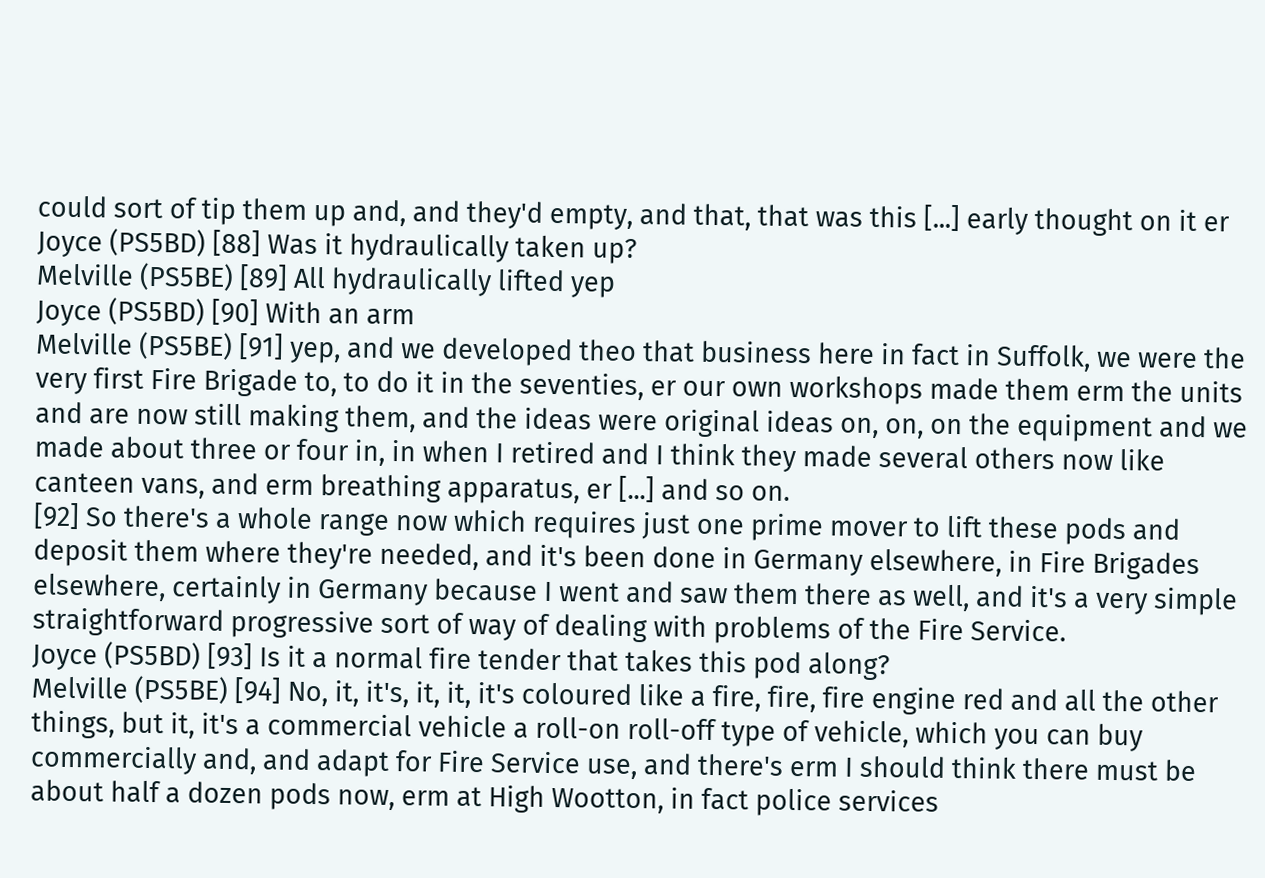could sort of tip them up and, and they'd empty, and that, that was this [...] early thought on it er
Joyce (PS5BD) [88] Was it hydraulically taken up?
Melville (PS5BE) [89] All hydraulically lifted yep
Joyce (PS5BD) [90] With an arm
Melville (PS5BE) [91] yep, and we developed theo that business here in fact in Suffolk, we were the very first Fire Brigade to, to do it in the seventies, er our own workshops made them erm the units and are now still making them, and the ideas were original ideas on, on, on the equipment and we made about three or four in, in when I retired and I think they made several others now like canteen vans, and erm breathing apparatus, er [...] and so on.
[92] So there's a whole range now which requires just one prime mover to lift these pods and deposit them where they're needed, and it's been done in Germany elsewhere, in Fire Brigades elsewhere, certainly in Germany because I went and saw them there as well, and it's a very simple straightforward progressive sort of way of dealing with problems of the Fire Service.
Joyce (PS5BD) [93] Is it a normal fire tender that takes this pod along?
Melville (PS5BE) [94] No, it, it's, it, it, it's coloured like a fire, fire, fire engine red and all the other things, but it, it's a commercial vehicle a roll-on roll-off type of vehicle, which you can buy commercially and, and adapt for Fire Service use, and there's erm I should think there must be about half a dozen pods now, erm at High Wootton, in fact police services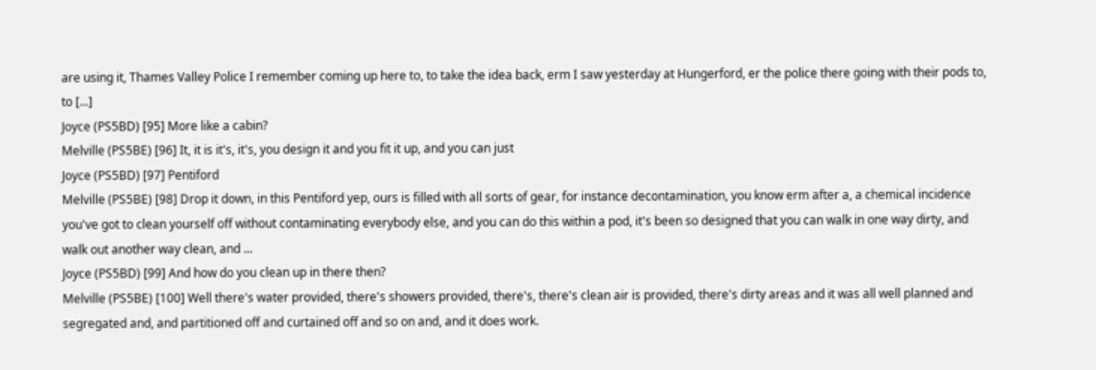are using it, Thames Valley Police I remember coming up here to, to take the idea back, erm I saw yesterday at Hungerford, er the police there going with their pods to, to [...]
Joyce (PS5BD) [95] More like a cabin?
Melville (PS5BE) [96] It, it is it's, it's, you design it and you fit it up, and you can just
Joyce (PS5BD) [97] Pentiford
Melville (PS5BE) [98] Drop it down, in this Pentiford yep, ours is filled with all sorts of gear, for instance decontamination, you know erm after a, a chemical incidence you've got to clean yourself off without contaminating everybody else, and you can do this within a pod, it's been so designed that you can walk in one way dirty, and walk out another way clean, and ...
Joyce (PS5BD) [99] And how do you clean up in there then?
Melville (PS5BE) [100] Well there's water provided, there's showers provided, there's, there's clean air is provided, there's dirty areas and it was all well planned and segregated and, and partitioned off and curtained off and so on and, and it does work.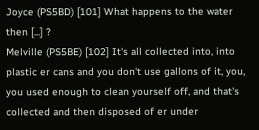Joyce (PS5BD) [101] What happens to the water then [...] ?
Melville (PS5BE) [102] It's all collected into, into plastic er cans and you don't use gallons of it, you, you used enough to clean yourself off, and that's collected and then disposed of er under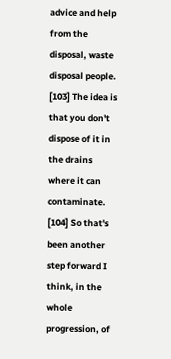advice and help from the disposal, waste disposal people.
[103] The idea is that you don't dispose of it in the drains where it can contaminate.
[104] So that's been another step forward I think, in the whole progression, of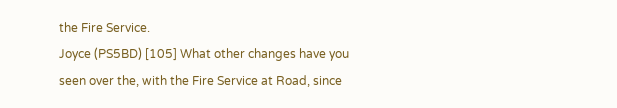the Fire Service.
Joyce (PS5BD) [105] What other changes have you seen over the, with the Fire Service at Road, since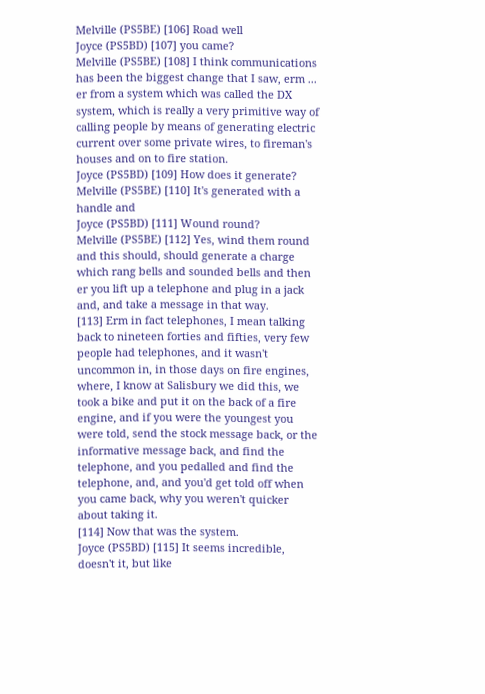Melville (PS5BE) [106] Road well
Joyce (PS5BD) [107] you came?
Melville (PS5BE) [108] I think communications has been the biggest change that I saw, erm ... er from a system which was called the DX system, which is really a very primitive way of calling people by means of generating electric current over some private wires, to fireman's houses and on to fire station.
Joyce (PS5BD) [109] How does it generate?
Melville (PS5BE) [110] It's generated with a handle and
Joyce (PS5BD) [111] Wound round?
Melville (PS5BE) [112] Yes, wind them round and this should, should generate a charge which rang bells and sounded bells and then er you lift up a telephone and plug in a jack and, and take a message in that way.
[113] Erm in fact telephones, I mean talking back to nineteen forties and fifties, very few people had telephones, and it wasn't uncommon in, in those days on fire engines, where, I know at Salisbury we did this, we took a bike and put it on the back of a fire engine, and if you were the youngest you were told, send the stock message back, or the informative message back, and find the telephone, and you pedalled and find the telephone, and, and you'd get told off when you came back, why you weren't quicker about taking it.
[114] Now that was the system.
Joyce (PS5BD) [115] It seems incredible, doesn't it, but like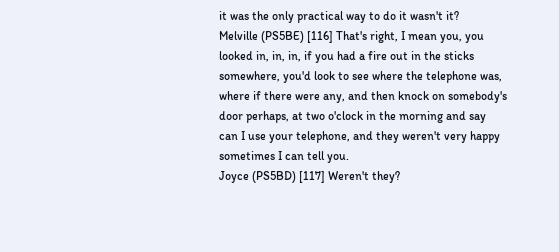it was the only practical way to do it wasn't it?
Melville (PS5BE) [116] That's right, I mean you, you looked in, in, in, if you had a fire out in the sticks somewhere, you'd look to see where the telephone was, where if there were any, and then knock on somebody's door perhaps, at two o'clock in the morning and say can I use your telephone, and they weren't very happy sometimes I can tell you.
Joyce (PS5BD) [117] Weren't they?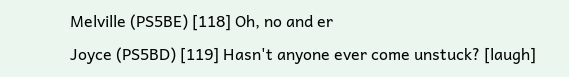Melville (PS5BE) [118] Oh, no and er
Joyce (PS5BD) [119] Hasn't anyone ever come unstuck? [laugh]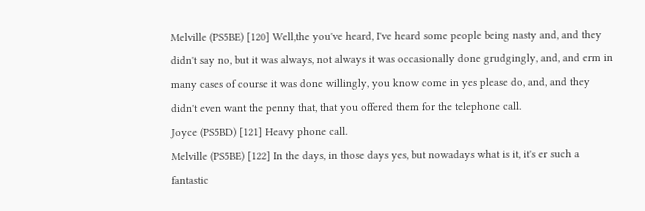Melville (PS5BE) [120] Well,the you've heard, I've heard some people being nasty and, and they didn't say no, but it was always, not always it was occasionally done grudgingly, and, and erm in many cases of course it was done willingly, you know come in yes please do, and, and they didn't even want the penny that, that you offered them for the telephone call.
Joyce (PS5BD) [121] Heavy phone call.
Melville (PS5BE) [122] In the days, in those days yes, but nowadays what is it, it's er such a fantastic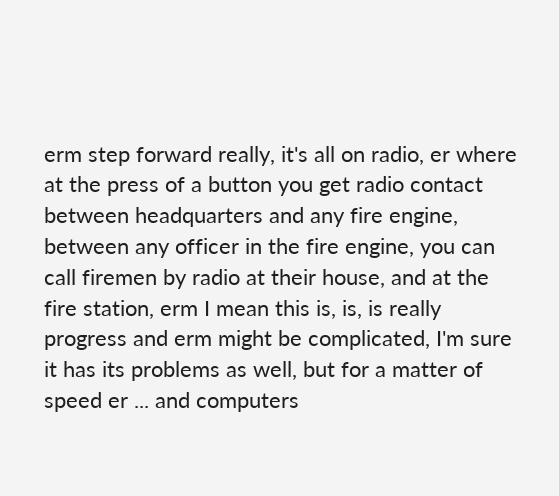erm step forward really, it's all on radio, er where at the press of a button you get radio contact between headquarters and any fire engine, between any officer in the fire engine, you can call firemen by radio at their house, and at the fire station, erm I mean this is, is, is really progress and erm might be complicated, I'm sure it has its problems as well, but for a matter of speed er ... and computers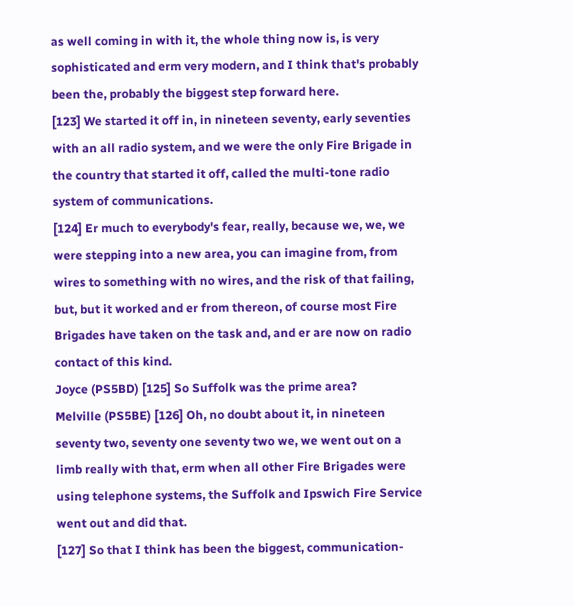as well coming in with it, the whole thing now is, is very sophisticated and erm very modern, and I think that's probably been the, probably the biggest step forward here.
[123] We started it off in, in nineteen seventy, early seventies with an all radio system, and we were the only Fire Brigade in the country that started it off, called the multi-tone radio system of communications.
[124] Er much to everybody's fear, really, because we, we, we were stepping into a new area, you can imagine from, from wires to something with no wires, and the risk of that failing, but, but it worked and er from thereon, of course most Fire Brigades have taken on the task and, and er are now on radio contact of this kind.
Joyce (PS5BD) [125] So Suffolk was the prime area?
Melville (PS5BE) [126] Oh, no doubt about it, in nineteen seventy two, seventy one seventy two we, we went out on a limb really with that, erm when all other Fire Brigades were using telephone systems, the Suffolk and Ipswich Fire Service went out and did that.
[127] So that I think has been the biggest, communication-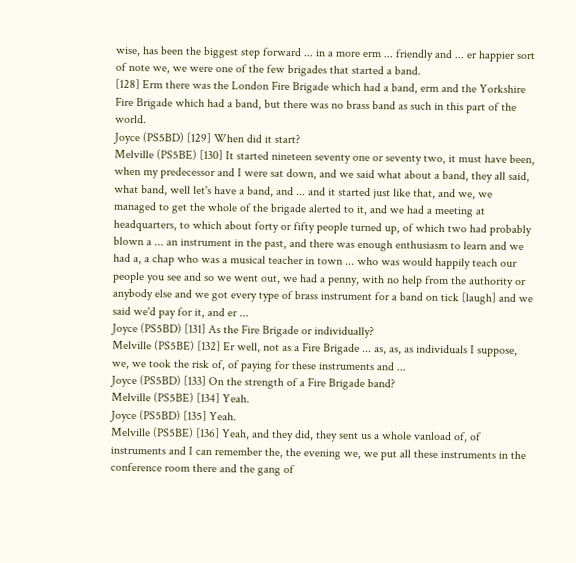wise, has been the biggest step forward ... in a more erm ... friendly and ... er happier sort of note we, we were one of the few brigades that started a band.
[128] Erm there was the London Fire Brigade which had a band, erm and the Yorkshire Fire Brigade which had a band, but there was no brass band as such in this part of the world.
Joyce (PS5BD) [129] When did it start?
Melville (PS5BE) [130] It started nineteen seventy one or seventy two, it must have been, when my predecessor and I were sat down, and we said what about a band, they all said, what band, well let's have a band, and ... and it started just like that, and we, we managed to get the whole of the brigade alerted to it, and we had a meeting at headquarters, to which about forty or fifty people turned up, of which two had probably blown a ... an instrument in the past, and there was enough enthusiasm to learn and we had a, a chap who was a musical teacher in town ... who was would happily teach our people you see and so we went out, we had a penny, with no help from the authority or anybody else and we got every type of brass instrument for a band on tick [laugh] and we said we'd pay for it, and er ...
Joyce (PS5BD) [131] As the Fire Brigade or individually?
Melville (PS5BE) [132] Er well, not as a Fire Brigade ... as, as, as individuals I suppose, we, we took the risk of, of paying for these instruments and ...
Joyce (PS5BD) [133] On the strength of a Fire Brigade band?
Melville (PS5BE) [134] Yeah.
Joyce (PS5BD) [135] Yeah.
Melville (PS5BE) [136] Yeah, and they did, they sent us a whole vanload of, of instruments and I can remember the, the evening we, we put all these instruments in the conference room there and the gang of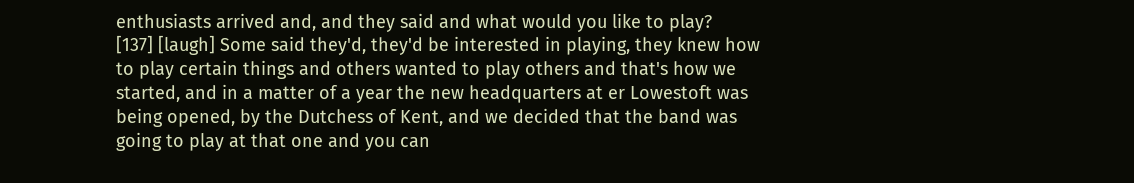enthusiasts arrived and, and they said and what would you like to play?
[137] [laugh] Some said they'd, they'd be interested in playing, they knew how to play certain things and others wanted to play others and that's how we started, and in a matter of a year the new headquarters at er Lowestoft was being opened, by the Dutchess of Kent, and we decided that the band was going to play at that one and you can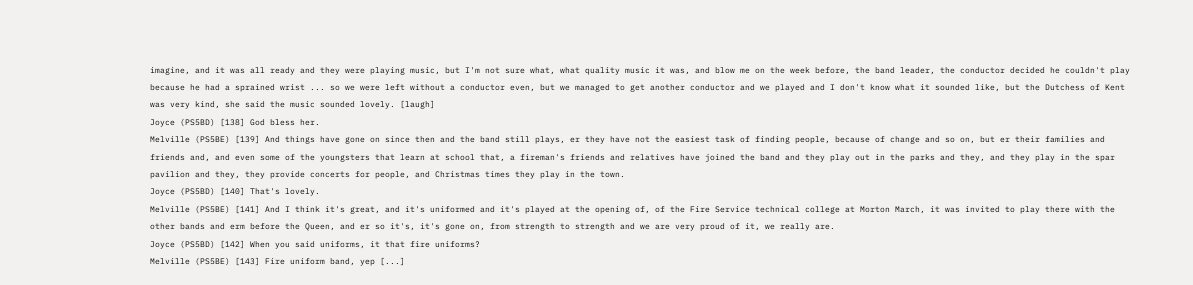imagine, and it was all ready and they were playing music, but I'm not sure what, what quality music it was, and blow me on the week before, the band leader, the conductor decided he couldn't play because he had a sprained wrist ... so we were left without a conductor even, but we managed to get another conductor and we played and I don't know what it sounded like, but the Dutchess of Kent was very kind, she said the music sounded lovely. [laugh]
Joyce (PS5BD) [138] God bless her.
Melville (PS5BE) [139] And things have gone on since then and the band still plays, er they have not the easiest task of finding people, because of change and so on, but er their families and friends and, and even some of the youngsters that learn at school that, a fireman's friends and relatives have joined the band and they play out in the parks and they, and they play in the spar pavilion and they, they provide concerts for people, and Christmas times they play in the town.
Joyce (PS5BD) [140] That's lovely.
Melville (PS5BE) [141] And I think it's great, and it's uniformed and it's played at the opening of, of the Fire Service technical college at Morton March, it was invited to play there with the other bands and erm before the Queen, and er so it's, it's gone on, from strength to strength and we are very proud of it, we really are.
Joyce (PS5BD) [142] When you said uniforms, it that fire uniforms?
Melville (PS5BE) [143] Fire uniform band, yep [...]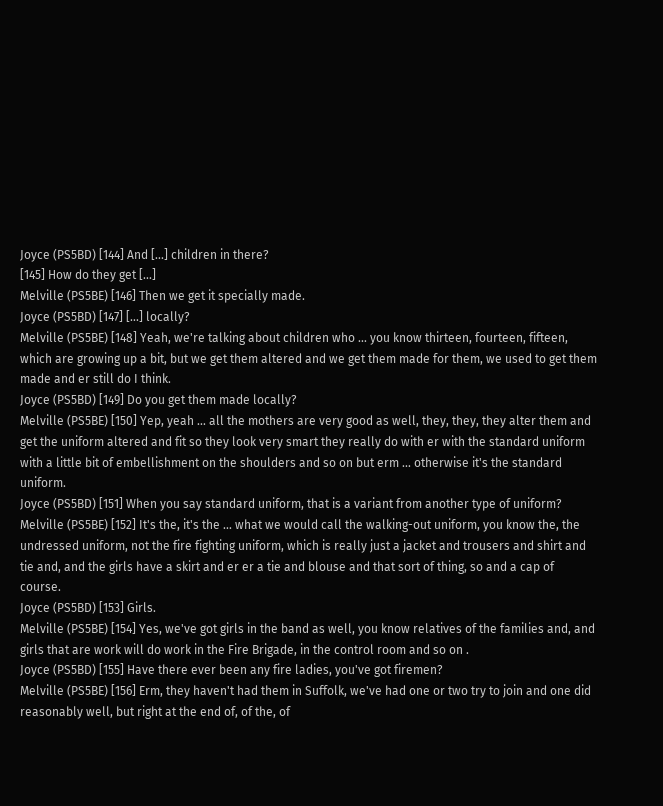Joyce (PS5BD) [144] And [...] children in there?
[145] How do they get [...]
Melville (PS5BE) [146] Then we get it specially made.
Joyce (PS5BD) [147] [...] locally?
Melville (PS5BE) [148] Yeah, we're talking about children who ... you know thirteen, fourteen, fifteen, which are growing up a bit, but we get them altered and we get them made for them, we used to get them made and er still do I think.
Joyce (PS5BD) [149] Do you get them made locally?
Melville (PS5BE) [150] Yep, yeah ... all the mothers are very good as well, they, they, they alter them and get the uniform altered and fit so they look very smart they really do with er with the standard uniform with a little bit of embellishment on the shoulders and so on but erm ... otherwise it's the standard uniform.
Joyce (PS5BD) [151] When you say standard uniform, that is a variant from another type of uniform?
Melville (PS5BE) [152] It's the, it's the ... what we would call the walking-out uniform, you know the, the undressed uniform, not the fire fighting uniform, which is really just a jacket and trousers and shirt and tie and, and the girls have a skirt and er er a tie and blouse and that sort of thing, so and a cap of course.
Joyce (PS5BD) [153] Girls.
Melville (PS5BE) [154] Yes, we've got girls in the band as well, you know relatives of the families and, and girls that are work will do work in the Fire Brigade, in the control room and so on .
Joyce (PS5BD) [155] Have there ever been any fire ladies, you've got firemen?
Melville (PS5BE) [156] Erm, they haven't had them in Suffolk, we've had one or two try to join and one did reasonably well, but right at the end of, of the, of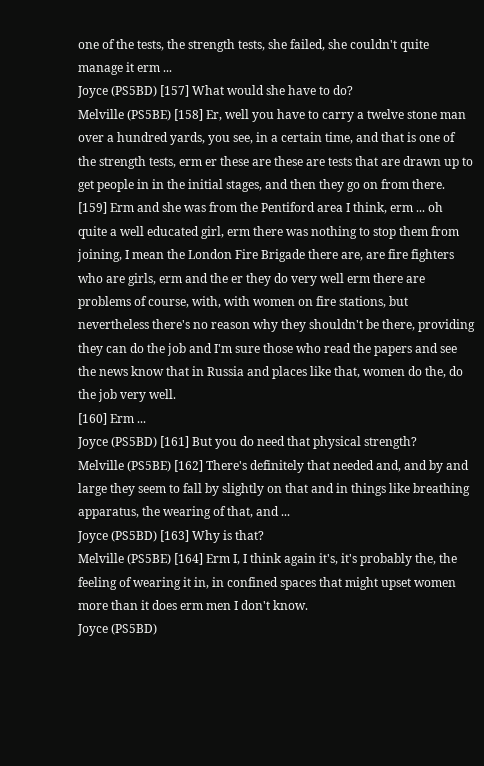one of the tests, the strength tests, she failed, she couldn't quite manage it erm ...
Joyce (PS5BD) [157] What would she have to do?
Melville (PS5BE) [158] Er, well you have to carry a twelve stone man over a hundred yards, you see, in a certain time, and that is one of the strength tests, erm er these are these are tests that are drawn up to get people in in the initial stages, and then they go on from there.
[159] Erm and she was from the Pentiford area I think, erm ... oh quite a well educated girl, erm there was nothing to stop them from joining, I mean the London Fire Brigade there are, are fire fighters who are girls, erm and the er they do very well erm there are problems of course, with, with women on fire stations, but nevertheless there's no reason why they shouldn't be there, providing they can do the job and I'm sure those who read the papers and see the news know that in Russia and places like that, women do the, do the job very well.
[160] Erm ...
Joyce (PS5BD) [161] But you do need that physical strength?
Melville (PS5BE) [162] There's definitely that needed and, and by and large they seem to fall by slightly on that and in things like breathing apparatus, the wearing of that, and ...
Joyce (PS5BD) [163] Why is that?
Melville (PS5BE) [164] Erm I, I think again it's, it's probably the, the feeling of wearing it in, in confined spaces that might upset women more than it does erm men I don't know.
Joyce (PS5BD)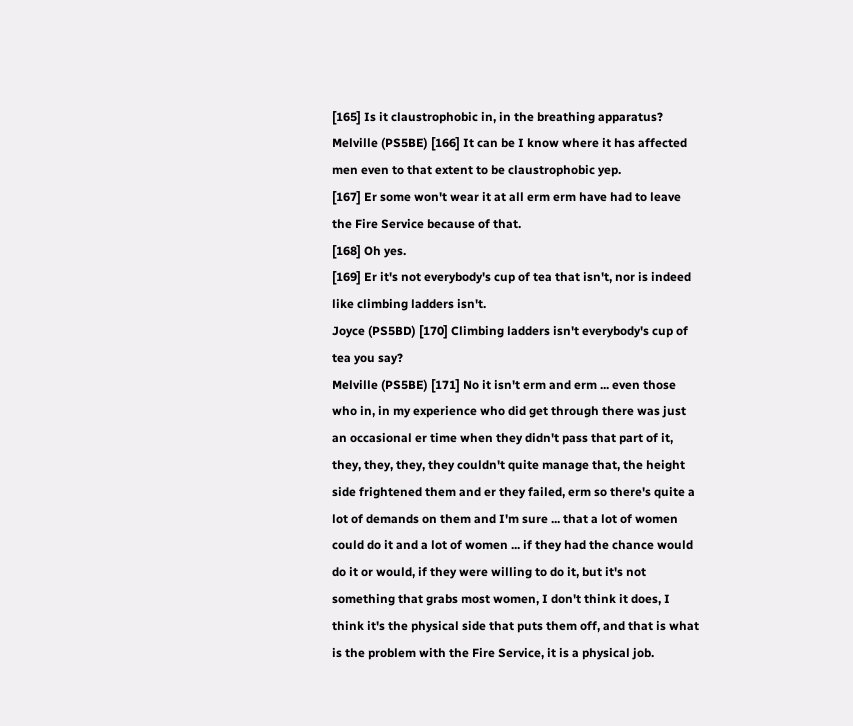[165] Is it claustrophobic in, in the breathing apparatus?
Melville (PS5BE) [166] It can be I know where it has affected men even to that extent to be claustrophobic yep.
[167] Er some won't wear it at all erm erm have had to leave the Fire Service because of that.
[168] Oh yes.
[169] Er it's not everybody's cup of tea that isn't, nor is indeed like climbing ladders isn't.
Joyce (PS5BD) [170] Climbing ladders isn't everybody's cup of tea you say?
Melville (PS5BE) [171] No it isn't erm and erm ... even those who in, in my experience who did get through there was just an occasional er time when they didn't pass that part of it, they, they, they, they couldn't quite manage that, the height side frightened them and er they failed, erm so there's quite a lot of demands on them and I'm sure ... that a lot of women could do it and a lot of women ... if they had the chance would do it or would, if they were willing to do it, but it's not something that grabs most women, I don't think it does, I think it's the physical side that puts them off, and that is what is the problem with the Fire Service, it is a physical job.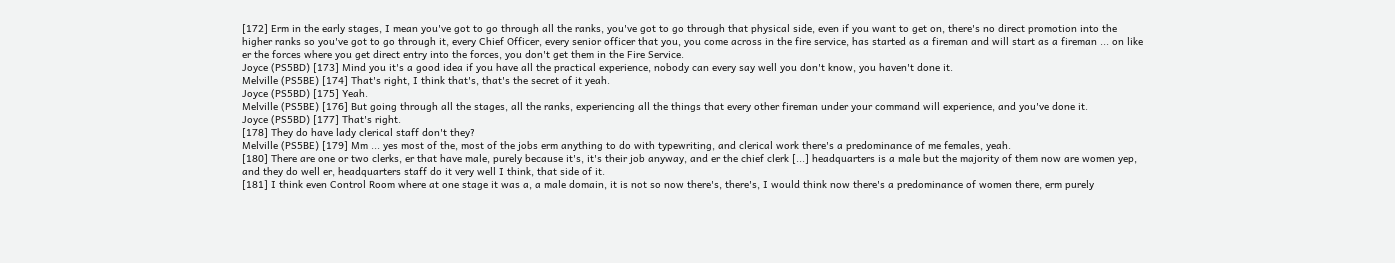[172] Erm in the early stages, I mean you've got to go through all the ranks, you've got to go through that physical side, even if you want to get on, there's no direct promotion into the higher ranks so you've got to go through it, every Chief Officer, every senior officer that you, you come across in the fire service, has started as a fireman and will start as a fireman ... on like er the forces where you get direct entry into the forces, you don't get them in the Fire Service.
Joyce (PS5BD) [173] Mind you it's a good idea if you have all the practical experience, nobody can every say well you don't know, you haven't done it.
Melville (PS5BE) [174] That's right, I think that's, that's the secret of it yeah.
Joyce (PS5BD) [175] Yeah.
Melville (PS5BE) [176] But going through all the stages, all the ranks, experiencing all the things that every other fireman under your command will experience, and you've done it.
Joyce (PS5BD) [177] That's right.
[178] They do have lady clerical staff don't they?
Melville (PS5BE) [179] Mm ... yes most of the, most of the jobs erm anything to do with typewriting, and clerical work there's a predominance of me females, yeah.
[180] There are one or two clerks, er that have male, purely because it's, it's their job anyway, and er the chief clerk [...] headquarters is a male but the majority of them now are women yep, and they do well er, headquarters staff do it very well I think, that side of it.
[181] I think even Control Room where at one stage it was a, a male domain, it is not so now there's, there's, I would think now there's a predominance of women there, erm purely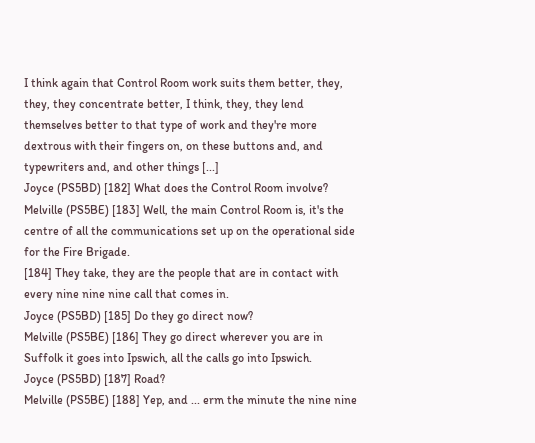I think again that Control Room work suits them better, they, they, they concentrate better, I think, they, they lend themselves better to that type of work and they're more dextrous with their fingers on, on these buttons and, and typewriters and, and other things [...]
Joyce (PS5BD) [182] What does the Control Room involve?
Melville (PS5BE) [183] Well, the main Control Room is, it's the centre of all the communications set up on the operational side for the Fire Brigade.
[184] They take, they are the people that are in contact with every nine nine nine call that comes in.
Joyce (PS5BD) [185] Do they go direct now?
Melville (PS5BE) [186] They go direct wherever you are in Suffolk it goes into Ipswich, all the calls go into Ipswich.
Joyce (PS5BD) [187] Road?
Melville (PS5BE) [188] Yep, and ... erm the minute the nine nine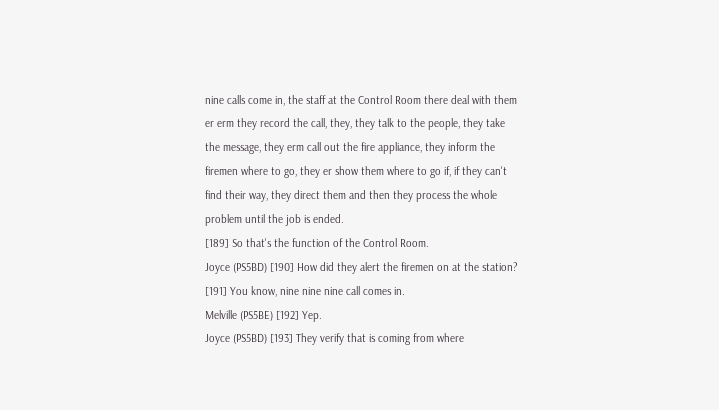nine calls come in, the staff at the Control Room there deal with them er erm they record the call, they, they talk to the people, they take the message, they erm call out the fire appliance, they inform the firemen where to go, they er show them where to go if, if they can't find their way, they direct them and then they process the whole problem until the job is ended.
[189] So that's the function of the Control Room.
Joyce (PS5BD) [190] How did they alert the firemen on at the station?
[191] You know, nine nine nine call comes in.
Melville (PS5BE) [192] Yep.
Joyce (PS5BD) [193] They verify that is coming from where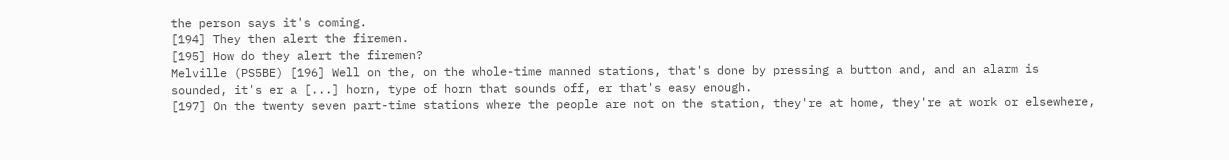the person says it's coming.
[194] They then alert the firemen.
[195] How do they alert the firemen?
Melville (PS5BE) [196] Well on the, on the whole-time manned stations, that's done by pressing a button and, and an alarm is sounded, it's er a [...] horn, type of horn that sounds off, er that's easy enough.
[197] On the twenty seven part-time stations where the people are not on the station, they're at home, they're at work or elsewhere,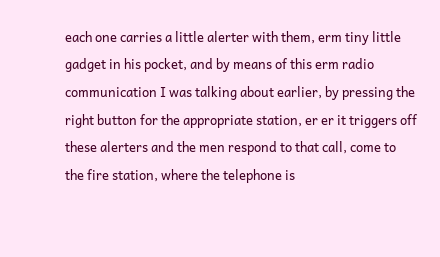each one carries a little alerter with them, erm tiny little gadget in his pocket, and by means of this erm radio communication I was talking about earlier, by pressing the right button for the appropriate station, er er it triggers off these alerters and the men respond to that call, come to the fire station, where the telephone is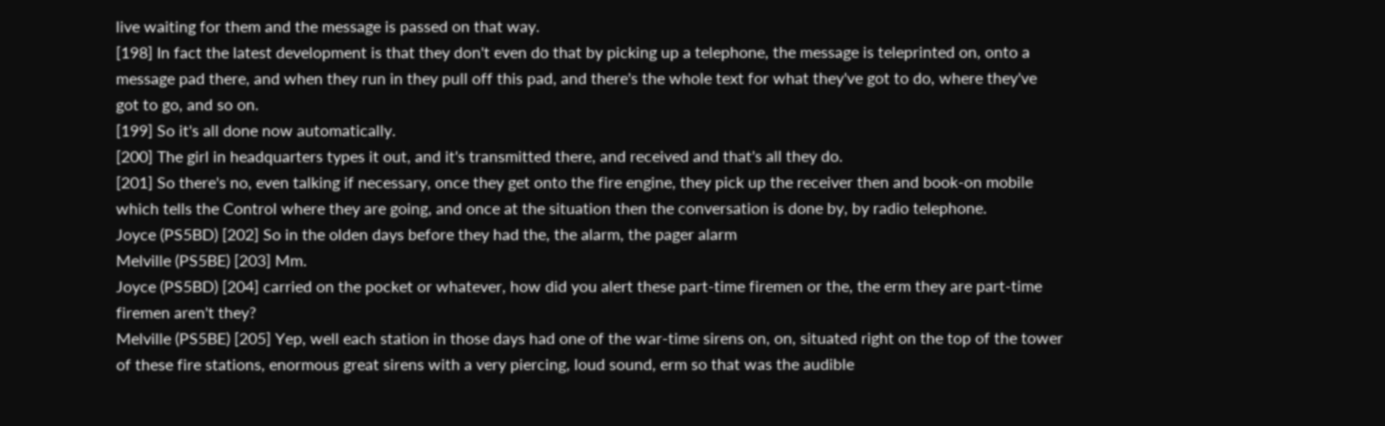live waiting for them and the message is passed on that way.
[198] In fact the latest development is that they don't even do that by picking up a telephone, the message is teleprinted on, onto a message pad there, and when they run in they pull off this pad, and there's the whole text for what they've got to do, where they've got to go, and so on.
[199] So it's all done now automatically.
[200] The girl in headquarters types it out, and it's transmitted there, and received and that's all they do.
[201] So there's no, even talking if necessary, once they get onto the fire engine, they pick up the receiver then and book-on mobile which tells the Control where they are going, and once at the situation then the conversation is done by, by radio telephone.
Joyce (PS5BD) [202] So in the olden days before they had the, the alarm, the pager alarm
Melville (PS5BE) [203] Mm.
Joyce (PS5BD) [204] carried on the pocket or whatever, how did you alert these part-time firemen or the, the erm they are part-time firemen aren't they?
Melville (PS5BE) [205] Yep, well each station in those days had one of the war-time sirens on, on, situated right on the top of the tower of these fire stations, enormous great sirens with a very piercing, loud sound, erm so that was the audible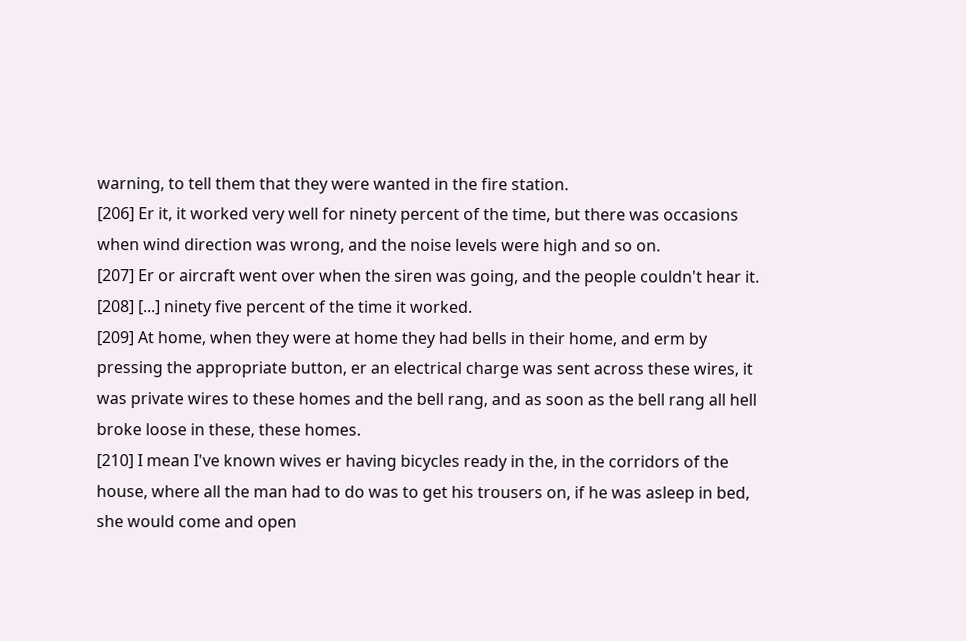warning, to tell them that they were wanted in the fire station.
[206] Er it, it worked very well for ninety percent of the time, but there was occasions when wind direction was wrong, and the noise levels were high and so on.
[207] Er or aircraft went over when the siren was going, and the people couldn't hear it.
[208] [...] ninety five percent of the time it worked.
[209] At home, when they were at home they had bells in their home, and erm by pressing the appropriate button, er an electrical charge was sent across these wires, it was private wires to these homes and the bell rang, and as soon as the bell rang all hell broke loose in these, these homes.
[210] I mean I've known wives er having bicycles ready in the, in the corridors of the house, where all the man had to do was to get his trousers on, if he was asleep in bed, she would come and open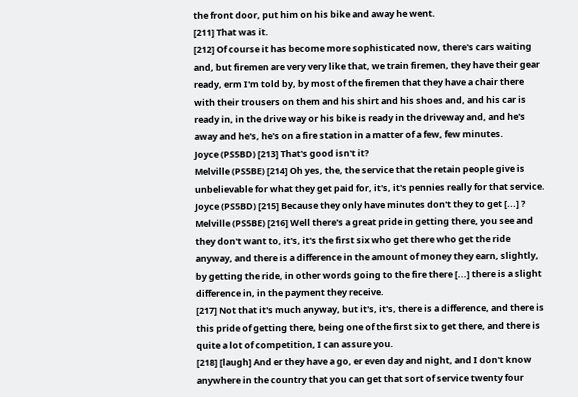the front door, put him on his bike and away he went.
[211] That was it.
[212] Of course it has become more sophisticated now, there's cars waiting and, but firemen are very very like that, we train firemen, they have their gear ready, erm I'm told by, by most of the firemen that they have a chair there with their trousers on them and his shirt and his shoes and, and his car is ready in, in the drive way or his bike is ready in the driveway and, and he's away and he's, he's on a fire station in a matter of a few, few minutes.
Joyce (PS5BD) [213] That's good isn't it?
Melville (PS5BE) [214] Oh yes, the, the service that the retain people give is unbelievable for what they get paid for, it's, it's pennies really for that service.
Joyce (PS5BD) [215] Because they only have minutes don't they to get [...] ?
Melville (PS5BE) [216] Well there's a great pride in getting there, you see and they don't want to, it's, it's the first six who get there who get the ride anyway, and there is a difference in the amount of money they earn, slightly, by getting the ride, in other words going to the fire there [...] there is a slight difference in, in the payment they receive.
[217] Not that it's much anyway, but it's, it's, there is a difference, and there is this pride of getting there, being one of the first six to get there, and there is quite a lot of competition, I can assure you.
[218] [laugh] And er they have a go, er even day and night, and I don't know anywhere in the country that you can get that sort of service twenty four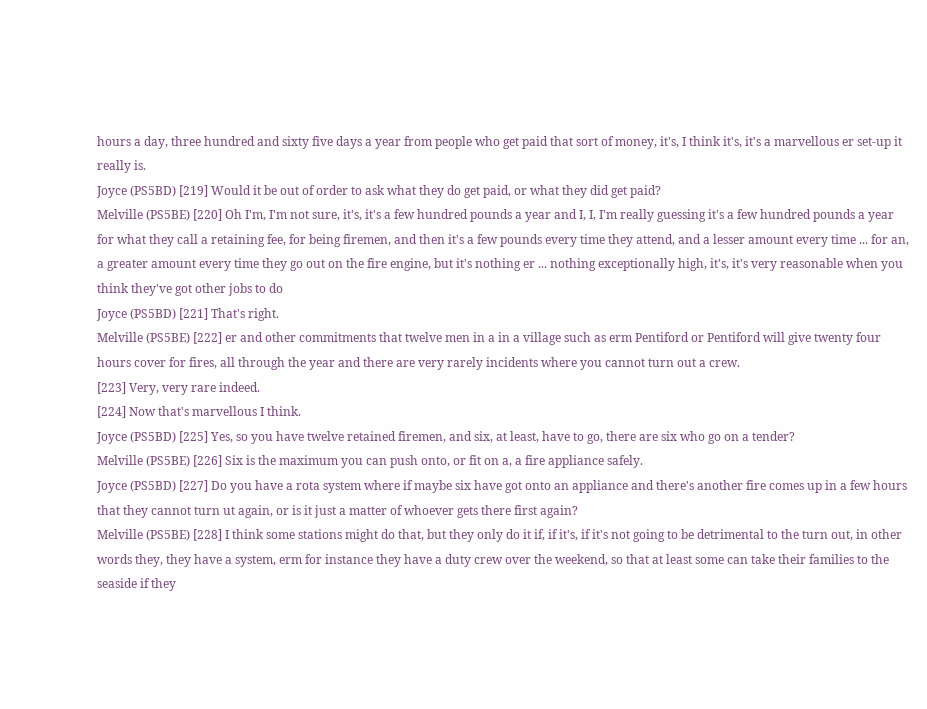hours a day, three hundred and sixty five days a year from people who get paid that sort of money, it's, I think it's, it's a marvellous er set-up it really is.
Joyce (PS5BD) [219] Would it be out of order to ask what they do get paid, or what they did get paid?
Melville (PS5BE) [220] Oh I'm, I'm not sure, it's, it's a few hundred pounds a year and I, I, I'm really guessing it's a few hundred pounds a year for what they call a retaining fee, for being firemen, and then it's a few pounds every time they attend, and a lesser amount every time ... for an, a greater amount every time they go out on the fire engine, but it's nothing er ... nothing exceptionally high, it's, it's very reasonable when you think they've got other jobs to do
Joyce (PS5BD) [221] That's right.
Melville (PS5BE) [222] er and other commitments that twelve men in a in a village such as erm Pentiford or Pentiford will give twenty four hours cover for fires, all through the year and there are very rarely incidents where you cannot turn out a crew.
[223] Very, very rare indeed.
[224] Now that's marvellous I think.
Joyce (PS5BD) [225] Yes, so you have twelve retained firemen, and six, at least, have to go, there are six who go on a tender?
Melville (PS5BE) [226] Six is the maximum you can push onto, or fit on a, a fire appliance safely.
Joyce (PS5BD) [227] Do you have a rota system where if maybe six have got onto an appliance and there's another fire comes up in a few hours that they cannot turn ut again, or is it just a matter of whoever gets there first again?
Melville (PS5BE) [228] I think some stations might do that, but they only do it if, if it's, if it's not going to be detrimental to the turn out, in other words they, they have a system, erm for instance they have a duty crew over the weekend, so that at least some can take their families to the seaside if they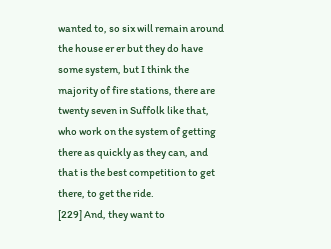wanted to, so six will remain around the house er er but they do have some system, but I think the majority of fire stations, there are twenty seven in Suffolk like that, who work on the system of getting there as quickly as they can, and that is the best competition to get there, to get the ride.
[229] And, they want to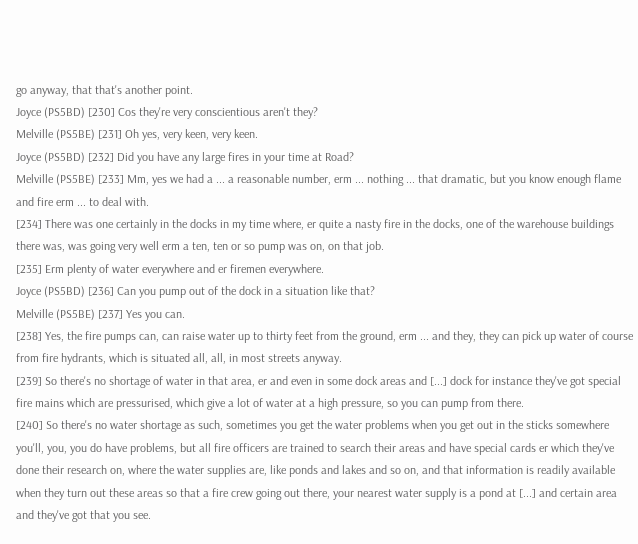go anyway, that that's another point.
Joyce (PS5BD) [230] Cos they're very conscientious aren't they?
Melville (PS5BE) [231] Oh yes, very keen, very keen.
Joyce (PS5BD) [232] Did you have any large fires in your time at Road?
Melville (PS5BE) [233] Mm, yes we had a ... a reasonable number, erm ... nothing ... that dramatic, but you know enough flame and fire erm ... to deal with.
[234] There was one certainly in the docks in my time where, er quite a nasty fire in the docks, one of the warehouse buildings there was, was going very well erm a ten, ten or so pump was on, on that job.
[235] Erm plenty of water everywhere and er firemen everywhere.
Joyce (PS5BD) [236] Can you pump out of the dock in a situation like that?
Melville (PS5BE) [237] Yes you can.
[238] Yes, the fire pumps can, can raise water up to thirty feet from the ground, erm ... and they, they can pick up water of course from fire hydrants, which is situated all, all, in most streets anyway.
[239] So there's no shortage of water in that area, er and even in some dock areas and [...] dock for instance they've got special fire mains which are pressurised, which give a lot of water at a high pressure, so you can pump from there.
[240] So there's no water shortage as such, sometimes you get the water problems when you get out in the sticks somewhere you'll, you, you do have problems, but all fire officers are trained to search their areas and have special cards er which they've done their research on, where the water supplies are, like ponds and lakes and so on, and that information is readily available when they turn out these areas so that a fire crew going out there, your nearest water supply is a pond at [...] and certain area and they've got that you see.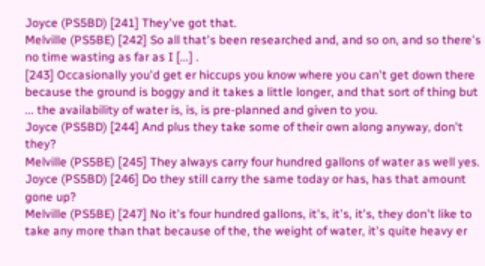Joyce (PS5BD) [241] They've got that.
Melville (PS5BE) [242] So all that's been researched and, and so on, and so there's no time wasting as far as I [...] .
[243] Occasionally you'd get er hiccups you know where you can't get down there because the ground is boggy and it takes a little longer, and that sort of thing but ... the availability of water is, is, is pre-planned and given to you.
Joyce (PS5BD) [244] And plus they take some of their own along anyway, don't they?
Melville (PS5BE) [245] They always carry four hundred gallons of water as well yes.
Joyce (PS5BD) [246] Do they still carry the same today or has, has that amount gone up?
Melville (PS5BE) [247] No it's four hundred gallons, it's, it's, it's, they don't like to take any more than that because of the, the weight of water, it's quite heavy er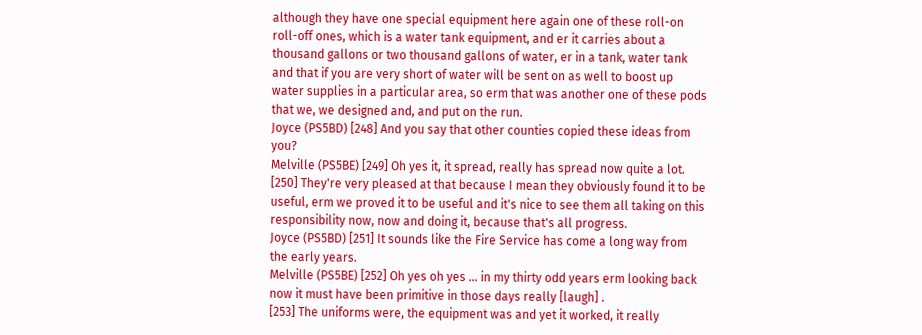although they have one special equipment here again one of these roll-on roll-off ones, which is a water tank equipment, and er it carries about a thousand gallons or two thousand gallons of water, er in a tank, water tank and that if you are very short of water will be sent on as well to boost up water supplies in a particular area, so erm that was another one of these pods that we, we designed and, and put on the run.
Joyce (PS5BD) [248] And you say that other counties copied these ideas from you?
Melville (PS5BE) [249] Oh yes it, it spread, really has spread now quite a lot.
[250] They're very pleased at that because I mean they obviously found it to be useful, erm we proved it to be useful and it's nice to see them all taking on this responsibility now, now and doing it, because that's all progress.
Joyce (PS5BD) [251] It sounds like the Fire Service has come a long way from the early years.
Melville (PS5BE) [252] Oh yes oh yes ... in my thirty odd years erm looking back now it must have been primitive in those days really [laugh] .
[253] The uniforms were, the equipment was and yet it worked, it really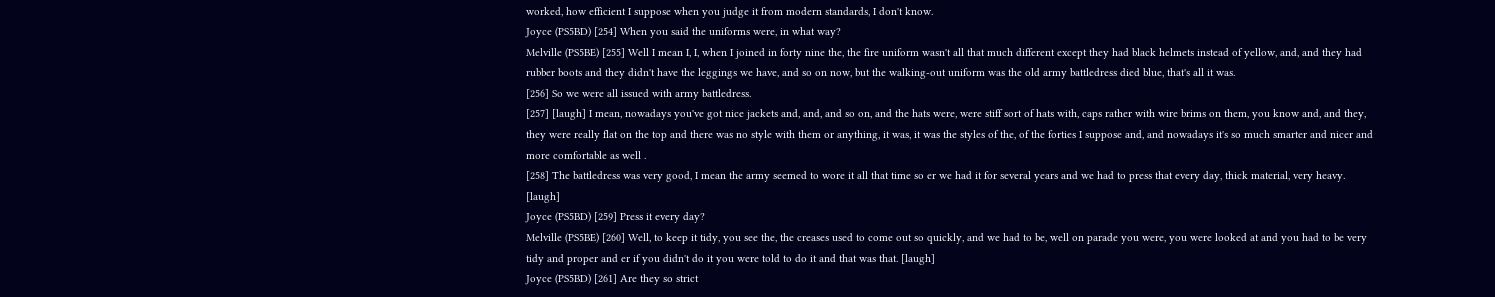worked, how efficient I suppose when you judge it from modern standards, I don't know.
Joyce (PS5BD) [254] When you said the uniforms were, in what way?
Melville (PS5BE) [255] Well I mean I, I, when I joined in forty nine the, the fire uniform wasn't all that much different except they had black helmets instead of yellow, and, and they had rubber boots and they didn't have the leggings we have, and so on now, but the walking-out uniform was the old army battledress died blue, that's all it was.
[256] So we were all issued with army battledress.
[257] [laugh] I mean, nowadays you've got nice jackets and, and, and so on, and the hats were, were stiff sort of hats with, caps rather with wire brims on them, you know and, and they, they were really flat on the top and there was no style with them or anything, it was, it was the styles of the, of the forties I suppose and, and nowadays it's so much smarter and nicer and more comfortable as well .
[258] The battledress was very good, I mean the army seemed to wore it all that time so er we had it for several years and we had to press that every day, thick material, very heavy. [laugh]
Joyce (PS5BD) [259] Press it every day?
Melville (PS5BE) [260] Well, to keep it tidy, you see the, the creases used to come out so quickly, and we had to be, well on parade you were, you were looked at and you had to be very tidy and proper and er if you didn't do it you were told to do it and that was that. [laugh]
Joyce (PS5BD) [261] Are they so strict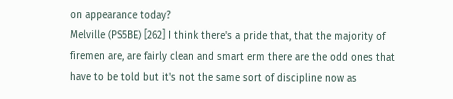on appearance today?
Melville (PS5BE) [262] I think there's a pride that, that the majority of firemen are, are fairly clean and smart erm there are the odd ones that have to be told but it's not the same sort of discipline now as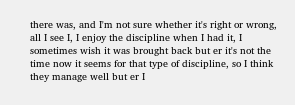there was, and I'm not sure whether it's right or wrong, all I see I, I enjoy the discipline when I had it, I sometimes wish it was brought back but er it's not the time now it seems for that type of discipline, so I think they manage well but er I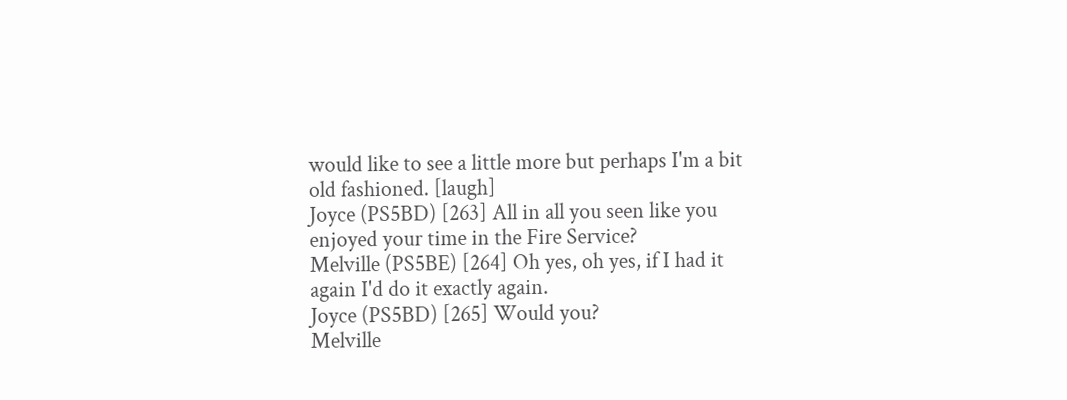would like to see a little more but perhaps I'm a bit old fashioned. [laugh]
Joyce (PS5BD) [263] All in all you seen like you enjoyed your time in the Fire Service?
Melville (PS5BE) [264] Oh yes, oh yes, if I had it again I'd do it exactly again.
Joyce (PS5BD) [265] Would you?
Melville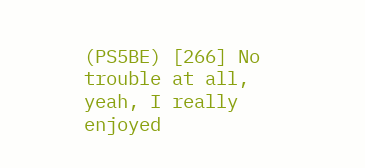(PS5BE) [266] No trouble at all, yeah, I really enjoyed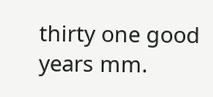thirty one good years mm.